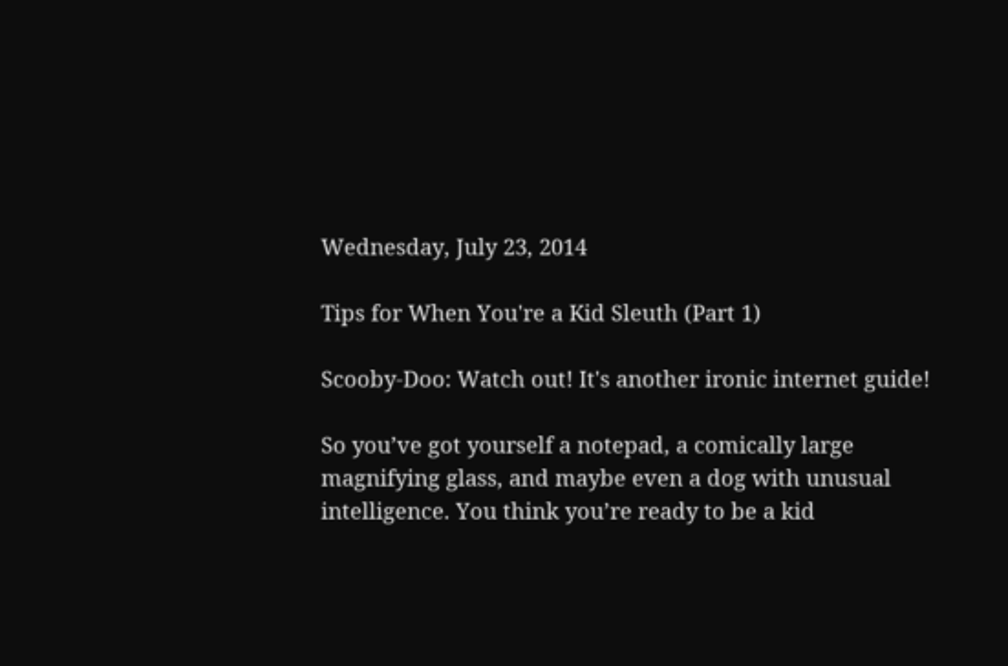Wednesday, July 23, 2014

Tips for When You're a Kid Sleuth (Part 1)

Scooby-Doo: Watch out! It's another ironic internet guide!

So you’ve got yourself a notepad, a comically large magnifying glass, and maybe even a dog with unusual intelligence. You think you’re ready to be a kid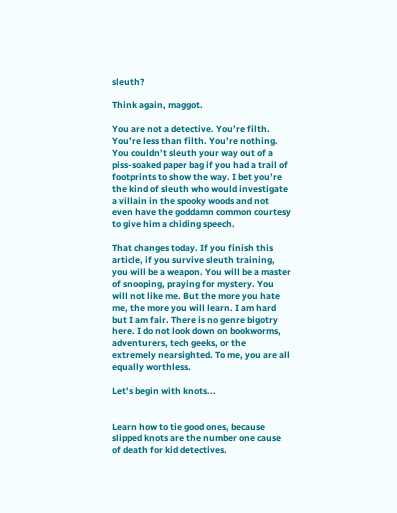sleuth?

Think again, maggot.

You are not a detective. You’re filth. You’re less than filth. You’re nothing. You couldn’t sleuth your way out of a piss-soaked paper bag if you had a trail of footprints to show the way. I bet you’re the kind of sleuth who would investigate a villain in the spooky woods and not even have the goddamn common courtesy to give him a chiding speech.

That changes today. If you finish this article, if you survive sleuth training, you will be a weapon. You will be a master of snooping, praying for mystery. You will not like me. But the more you hate me, the more you will learn. I am hard but I am fair. There is no genre bigotry here. I do not look down on bookworms, adventurers, tech geeks, or the extremely nearsighted. To me, you are all equally worthless.

Let’s begin with knots...


Learn how to tie good ones, because slipped knots are the number one cause of death for kid detectives.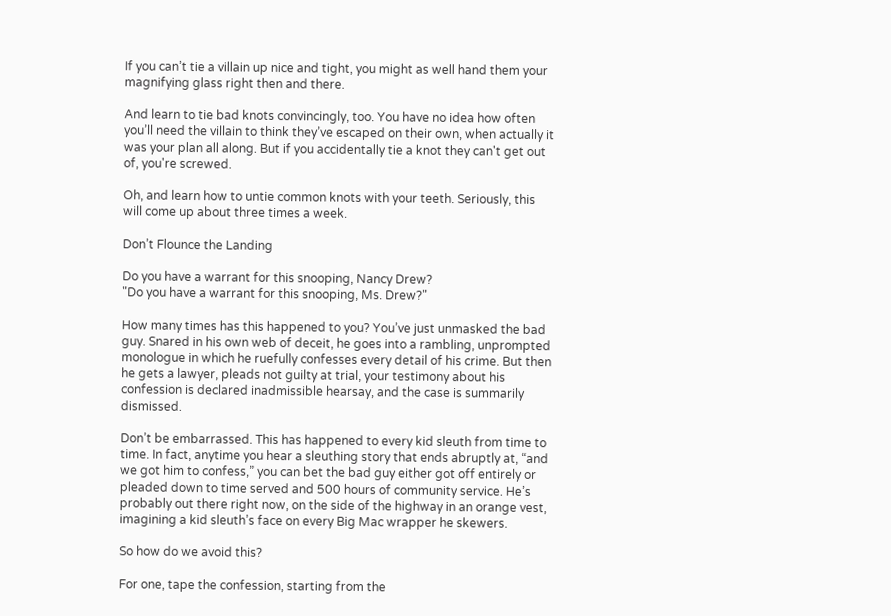If you can’t tie a villain up nice and tight, you might as well hand them your magnifying glass right then and there.

And learn to tie bad knots convincingly, too. You have no idea how often you’ll need the villain to think they’ve escaped on their own, when actually it was your plan all along. But if you accidentally tie a knot they can't get out of, you're screwed.

Oh, and learn how to untie common knots with your teeth. Seriously, this will come up about three times a week.

Don’t Flounce the Landing

Do you have a warrant for this snooping, Nancy Drew?
"Do you have a warrant for this snooping, Ms. Drew?"

How many times has this happened to you? You’ve just unmasked the bad guy. Snared in his own web of deceit, he goes into a rambling, unprompted monologue in which he ruefully confesses every detail of his crime. But then he gets a lawyer, pleads not guilty at trial, your testimony about his confession is declared inadmissible hearsay, and the case is summarily dismissed.

Don’t be embarrassed. This has happened to every kid sleuth from time to time. In fact, anytime you hear a sleuthing story that ends abruptly at, “and we got him to confess,” you can bet the bad guy either got off entirely or pleaded down to time served and 500 hours of community service. He’s probably out there right now, on the side of the highway in an orange vest, imagining a kid sleuth’s face on every Big Mac wrapper he skewers.

So how do we avoid this?

For one, tape the confession, starting from the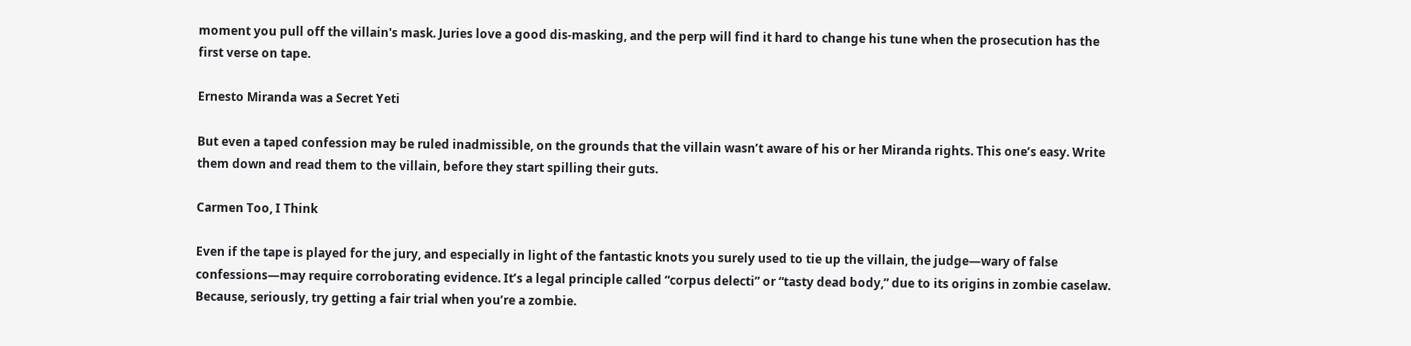moment you pull off the villain's mask. Juries love a good dis-masking, and the perp will find it hard to change his tune when the prosecution has the first verse on tape.

Ernesto Miranda was a Secret Yeti

But even a taped confession may be ruled inadmissible, on the grounds that the villain wasn’t aware of his or her Miranda rights. This one’s easy. Write them down and read them to the villain, before they start spilling their guts.

Carmen Too, I Think

Even if the tape is played for the jury, and especially in light of the fantastic knots you surely used to tie up the villain, the judge—wary of false confessions—may require corroborating evidence. It’s a legal principle called “corpus delecti” or “tasty dead body,” due to its origins in zombie caselaw. Because, seriously, try getting a fair trial when you’re a zombie.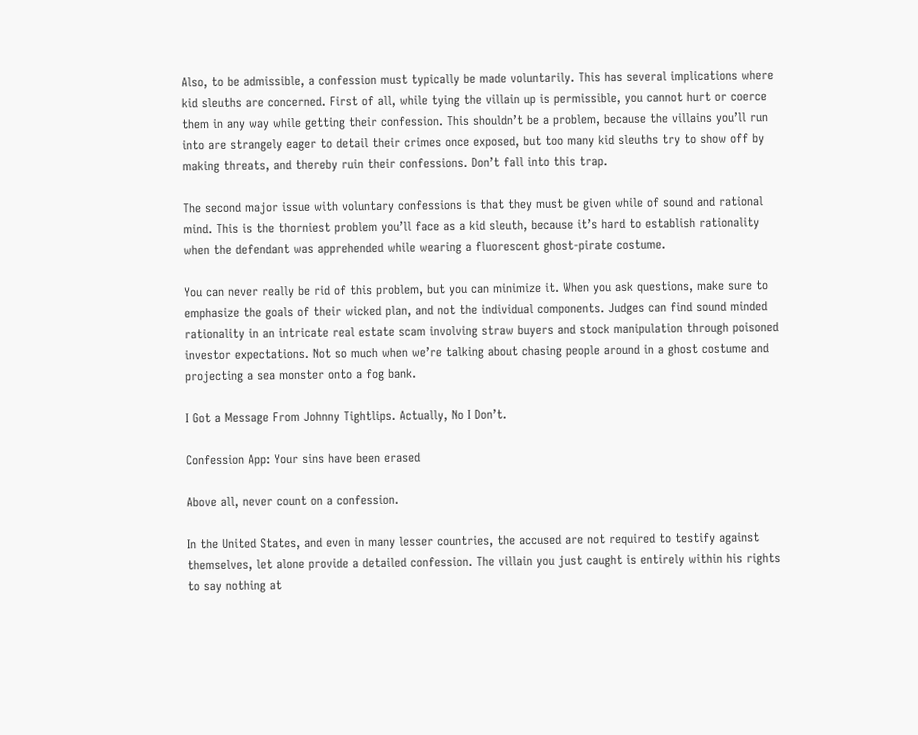Also, to be admissible, a confession must typically be made voluntarily. This has several implications where kid sleuths are concerned. First of all, while tying the villain up is permissible, you cannot hurt or coerce them in any way while getting their confession. This shouldn’t be a problem, because the villains you’ll run into are strangely eager to detail their crimes once exposed, but too many kid sleuths try to show off by making threats, and thereby ruin their confessions. Don’t fall into this trap.

The second major issue with voluntary confessions is that they must be given while of sound and rational mind. This is the thorniest problem you’ll face as a kid sleuth, because it’s hard to establish rationality when the defendant was apprehended while wearing a fluorescent ghost-pirate costume.

You can never really be rid of this problem, but you can minimize it. When you ask questions, make sure to emphasize the goals of their wicked plan, and not the individual components. Judges can find sound minded rationality in an intricate real estate scam involving straw buyers and stock manipulation through poisoned investor expectations. Not so much when we’re talking about chasing people around in a ghost costume and projecting a sea monster onto a fog bank.

I Got a Message From Johnny Tightlips. Actually, No I Don’t.

Confession App: Your sins have been erased

Above all, never count on a confession.

In the United States, and even in many lesser countries, the accused are not required to testify against themselves, let alone provide a detailed confession. The villain you just caught is entirely within his rights to say nothing at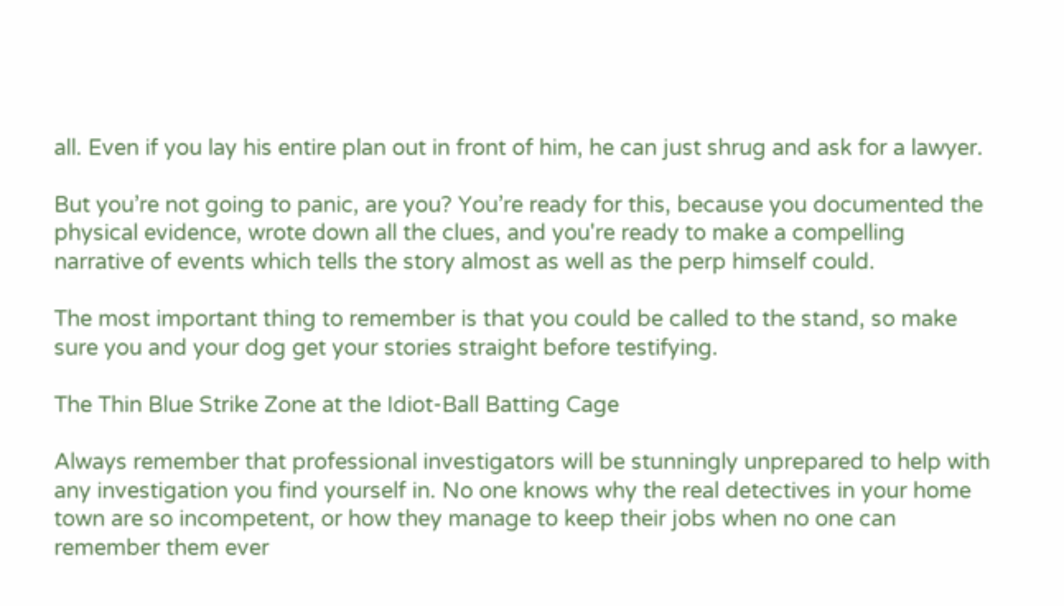all. Even if you lay his entire plan out in front of him, he can just shrug and ask for a lawyer.

But you’re not going to panic, are you? You’re ready for this, because you documented the physical evidence, wrote down all the clues, and you're ready to make a compelling narrative of events which tells the story almost as well as the perp himself could.

The most important thing to remember is that you could be called to the stand, so make sure you and your dog get your stories straight before testifying.

The Thin Blue Strike Zone at the Idiot-Ball Batting Cage

Always remember that professional investigators will be stunningly unprepared to help with any investigation you find yourself in. No one knows why the real detectives in your home town are so incompetent, or how they manage to keep their jobs when no one can remember them ever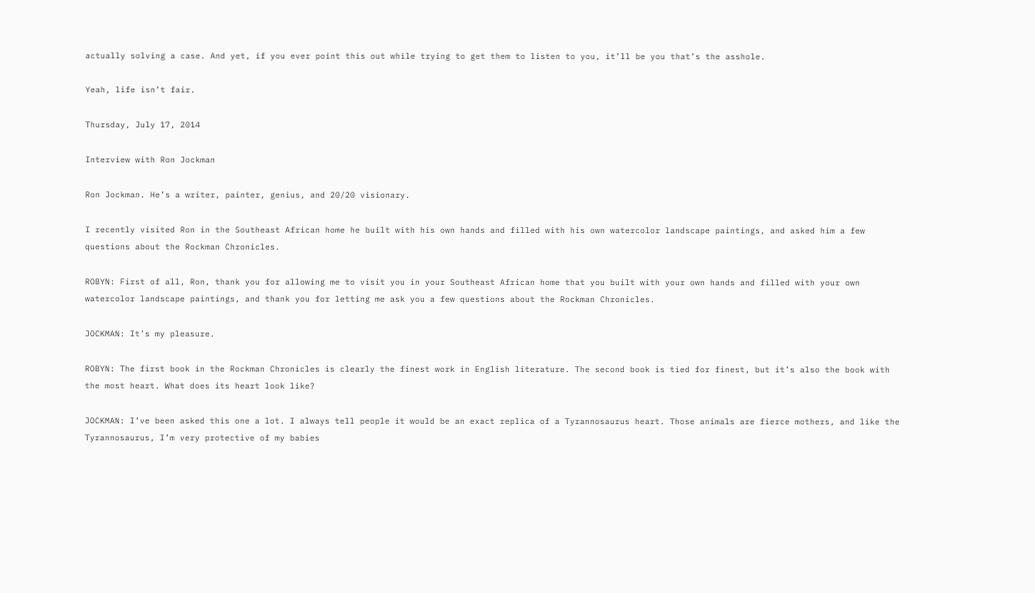actually solving a case. And yet, if you ever point this out while trying to get them to listen to you, it’ll be you that’s the asshole.

Yeah, life isn’t fair.

Thursday, July 17, 2014

Interview with Ron Jockman

Ron Jockman. He’s a writer, painter, genius, and 20/20 visionary.

I recently visited Ron in the Southeast African home he built with his own hands and filled with his own watercolor landscape paintings, and asked him a few questions about the Rockman Chronicles.

ROBYN: First of all, Ron, thank you for allowing me to visit you in your Southeast African home that you built with your own hands and filled with your own watercolor landscape paintings, and thank you for letting me ask you a few questions about the Rockman Chronicles.

JOCKMAN: It’s my pleasure.

ROBYN: The first book in the Rockman Chronicles is clearly the finest work in English literature. The second book is tied for finest, but it’s also the book with the most heart. What does its heart look like?

JOCKMAN: I’ve been asked this one a lot. I always tell people it would be an exact replica of a Tyrannosaurus heart. Those animals are fierce mothers, and like the Tyrannosaurus, I’m very protective of my babies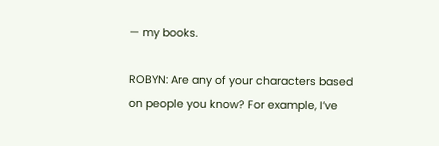— my books.

ROBYN: Are any of your characters based on people you know? For example, I’ve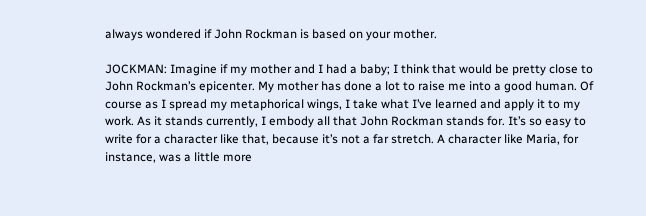always wondered if John Rockman is based on your mother.

JOCKMAN: Imagine if my mother and I had a baby; I think that would be pretty close to John Rockman’s epicenter. My mother has done a lot to raise me into a good human. Of course as I spread my metaphorical wings, I take what I’ve learned and apply it to my work. As it stands currently, I embody all that John Rockman stands for. It’s so easy to write for a character like that, because it’s not a far stretch. A character like Maria, for instance, was a little more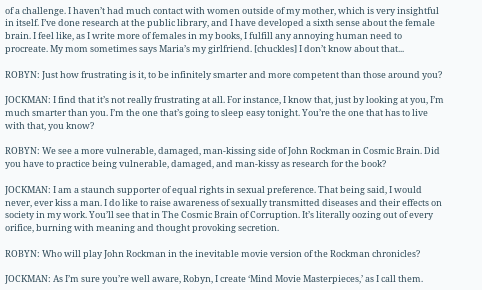of a challenge. I haven’t had much contact with women outside of my mother, which is very insightful in itself. I’ve done research at the public library, and I have developed a sixth sense about the female brain. I feel like, as I write more of females in my books, I fulfill any annoying human need to procreate. My mom sometimes says Maria’s my girlfriend. [chuckles] I don’t know about that...

ROBYN: Just how frustrating is it, to be infinitely smarter and more competent than those around you?

JOCKMAN: I find that it’s not really frustrating at all. For instance, I know that, just by looking at you, I’m much smarter than you. I’m the one that’s going to sleep easy tonight. You’re the one that has to live with that, you know?

ROBYN: We see a more vulnerable, damaged, man-kissing side of John Rockman in Cosmic Brain. Did you have to practice being vulnerable, damaged, and man-kissy as research for the book?

JOCKMAN: I am a staunch supporter of equal rights in sexual preference. That being said, I would never, ever kiss a man. I do like to raise awareness of sexually transmitted diseases and their effects on society in my work. You’ll see that in The Cosmic Brain of Corruption. It’s literally oozing out of every orifice, burning with meaning and thought provoking secretion.

ROBYN: Who will play John Rockman in the inevitable movie version of the Rockman chronicles?

JOCKMAN: As I’m sure you’re well aware, Robyn, I create ‘Mind Movie Masterpieces,’ as I call them.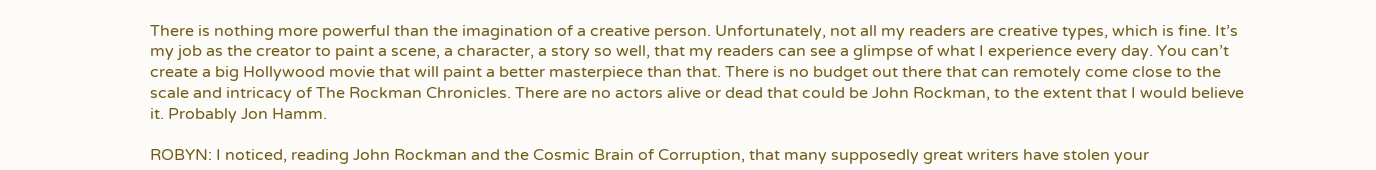There is nothing more powerful than the imagination of a creative person. Unfortunately, not all my readers are creative types, which is fine. It’s my job as the creator to paint a scene, a character, a story so well, that my readers can see a glimpse of what I experience every day. You can’t create a big Hollywood movie that will paint a better masterpiece than that. There is no budget out there that can remotely come close to the scale and intricacy of The Rockman Chronicles. There are no actors alive or dead that could be John Rockman, to the extent that I would believe it. Probably Jon Hamm.

ROBYN: I noticed, reading John Rockman and the Cosmic Brain of Corruption, that many supposedly great writers have stolen your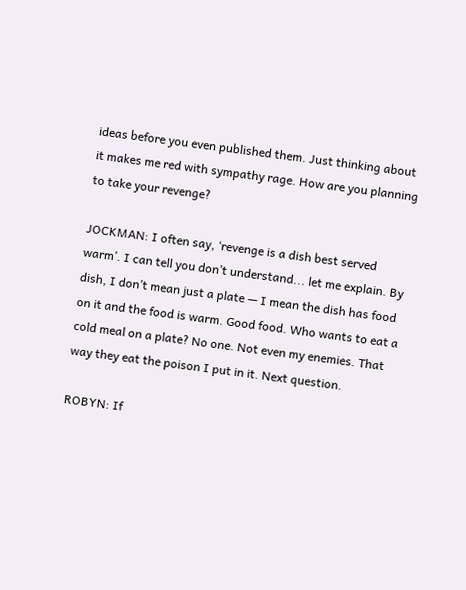ideas before you even published them. Just thinking about it makes me red with sympathy rage. How are you planning to take your revenge?

JOCKMAN: I often say, ‘revenge is a dish best served warm’. I can tell you don’t understand... let me explain. By dish, I don’t mean just a plate — I mean the dish has food on it and the food is warm. Good food. Who wants to eat a cold meal on a plate? No one. Not even my enemies. That way they eat the poison I put in it. Next question.

ROBYN: If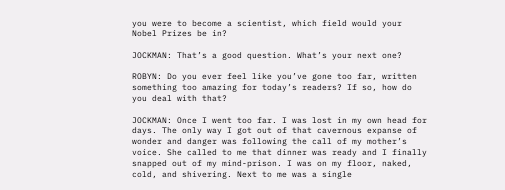you were to become a scientist, which field would your Nobel Prizes be in?

JOCKMAN: That’s a good question. What’s your next one?

ROBYN: Do you ever feel like you’ve gone too far, written something too amazing for today’s readers? If so, how do you deal with that?

JOCKMAN: Once I went too far. I was lost in my own head for days. The only way I got out of that cavernous expanse of wonder and danger was following the call of my mother’s voice. She called to me that dinner was ready and I finally snapped out of my mind-prison. I was on my floor, naked, cold, and shivering. Next to me was a single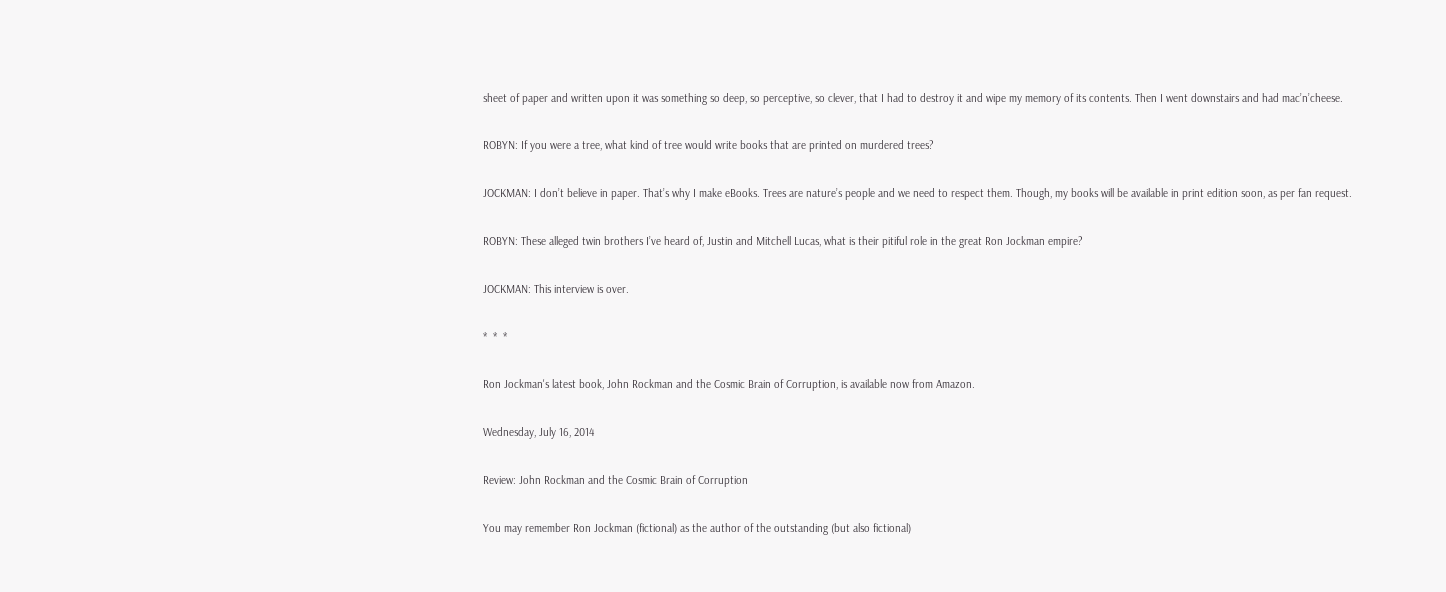sheet of paper and written upon it was something so deep, so perceptive, so clever, that I had to destroy it and wipe my memory of its contents. Then I went downstairs and had mac’n’cheese.

ROBYN: If you were a tree, what kind of tree would write books that are printed on murdered trees?

JOCKMAN: I don’t believe in paper. That’s why I make eBooks. Trees are nature’s people and we need to respect them. Though, my books will be available in print edition soon, as per fan request.

ROBYN: These alleged twin brothers I’ve heard of, Justin and Mitchell Lucas, what is their pitiful role in the great Ron Jockman empire?

JOCKMAN: This interview is over.

*  *  *

Ron Jockman's latest book, John Rockman and the Cosmic Brain of Corruption, is available now from Amazon.

Wednesday, July 16, 2014

Review: John Rockman and the Cosmic Brain of Corruption

You may remember Ron Jockman (fictional) as the author of the outstanding (but also fictional)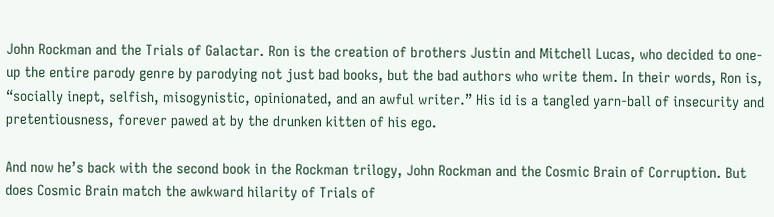John Rockman and the Trials of Galactar. Ron is the creation of brothers Justin and Mitchell Lucas, who decided to one-up the entire parody genre by parodying not just bad books, but the bad authors who write them. In their words, Ron is, “socially inept, selfish, misogynistic, opinionated, and an awful writer.” His id is a tangled yarn-ball of insecurity and pretentiousness, forever pawed at by the drunken kitten of his ego.

And now he’s back with the second book in the Rockman trilogy, John Rockman and the Cosmic Brain of Corruption. But does Cosmic Brain match the awkward hilarity of Trials of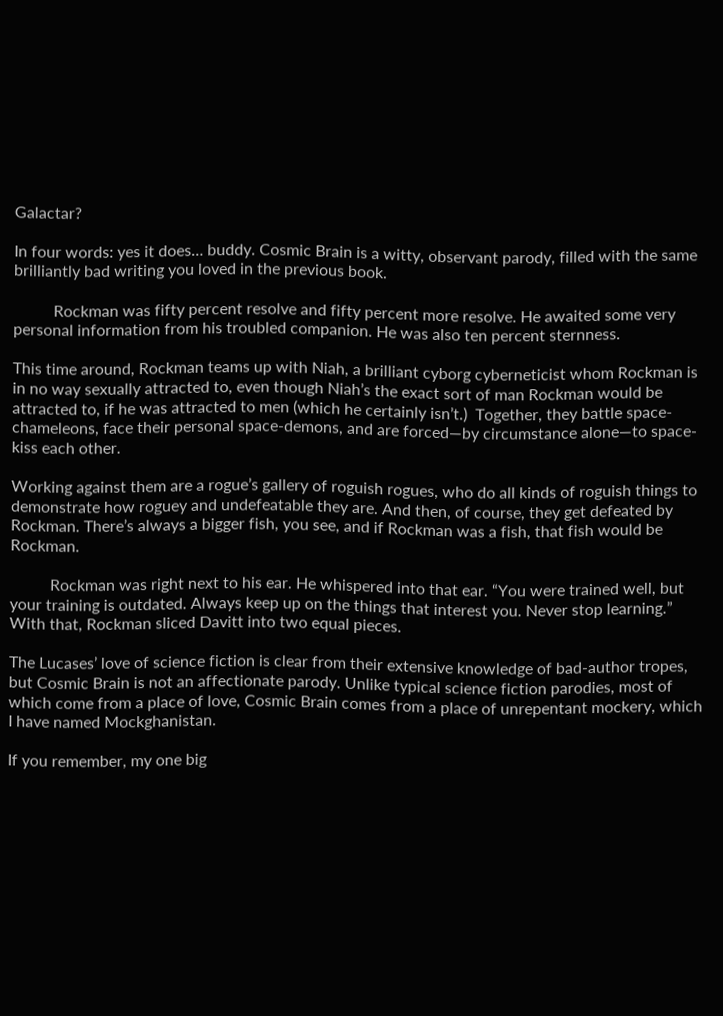Galactar?

In four words: yes it does… buddy. Cosmic Brain is a witty, observant parody, filled with the same brilliantly bad writing you loved in the previous book.

          Rockman was fifty percent resolve and fifty percent more resolve. He awaited some very personal information from his troubled companion. He was also ten percent sternness.

This time around, Rockman teams up with Niah, a brilliant cyborg cyberneticist whom Rockman is in no way sexually attracted to, even though Niah’s the exact sort of man Rockman would be attracted to, if he was attracted to men (which he certainly isn’t.)  Together, they battle space-chameleons, face their personal space-demons, and are forced—by circumstance alone—to space-kiss each other.

Working against them are a rogue’s gallery of roguish rogues, who do all kinds of roguish things to demonstrate how roguey and undefeatable they are. And then, of course, they get defeated by Rockman. There’s always a bigger fish, you see, and if Rockman was a fish, that fish would be Rockman.

          Rockman was right next to his ear. He whispered into that ear. “You were trained well, but your training is outdated. Always keep up on the things that interest you. Never stop learning.” With that, Rockman sliced Davitt into two equal pieces.

The Lucases’ love of science fiction is clear from their extensive knowledge of bad-author tropes, but Cosmic Brain is not an affectionate parody. Unlike typical science fiction parodies, most of which come from a place of love, Cosmic Brain comes from a place of unrepentant mockery, which I have named Mockghanistan.

If you remember, my one big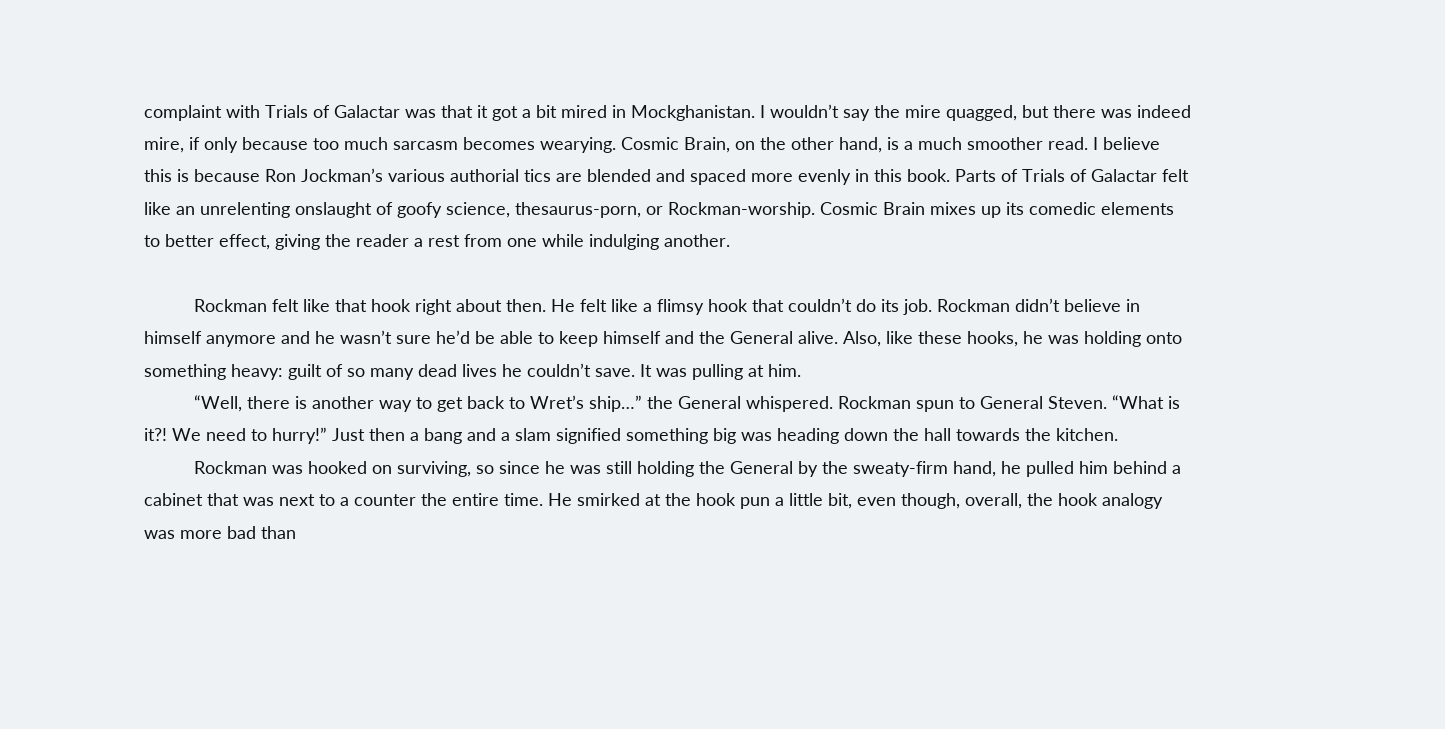complaint with Trials of Galactar was that it got a bit mired in Mockghanistan. I wouldn’t say the mire quagged, but there was indeed mire, if only because too much sarcasm becomes wearying. Cosmic Brain, on the other hand, is a much smoother read. I believe this is because Ron Jockman’s various authorial tics are blended and spaced more evenly in this book. Parts of Trials of Galactar felt like an unrelenting onslaught of goofy science, thesaurus-porn, or Rockman-worship. Cosmic Brain mixes up its comedic elements to better effect, giving the reader a rest from one while indulging another.

          Rockman felt like that hook right about then. He felt like a flimsy hook that couldn’t do its job. Rockman didn’t believe in himself anymore and he wasn’t sure he’d be able to keep himself and the General alive. Also, like these hooks, he was holding onto something heavy: guilt of so many dead lives he couldn’t save. It was pulling at him.
          “Well, there is another way to get back to Wret’s ship…” the General whispered. Rockman spun to General Steven. “What is it?! We need to hurry!” Just then a bang and a slam signified something big was heading down the hall towards the kitchen.
          Rockman was hooked on surviving, so since he was still holding the General by the sweaty-firm hand, he pulled him behind a cabinet that was next to a counter the entire time. He smirked at the hook pun a little bit, even though, overall, the hook analogy was more bad than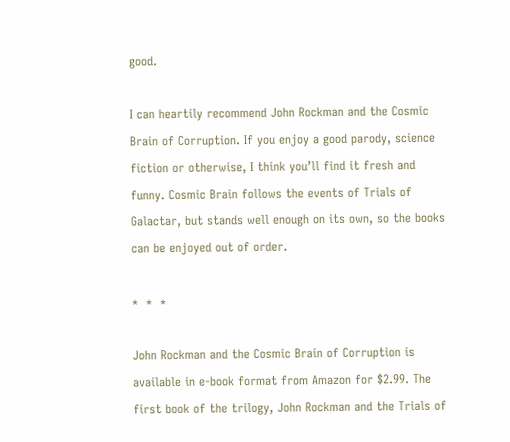good.

I can heartily recommend John Rockman and the Cosmic Brain of Corruption. If you enjoy a good parody, science fiction or otherwise, I think you’ll find it fresh and funny. Cosmic Brain follows the events of Trials of Galactar, but stands well enough on its own, so the books can be enjoyed out of order.

*  *  *

John Rockman and the Cosmic Brain of Corruption is available in e-book format from Amazon for $2.99. The first book of the trilogy, John Rockman and the Trials of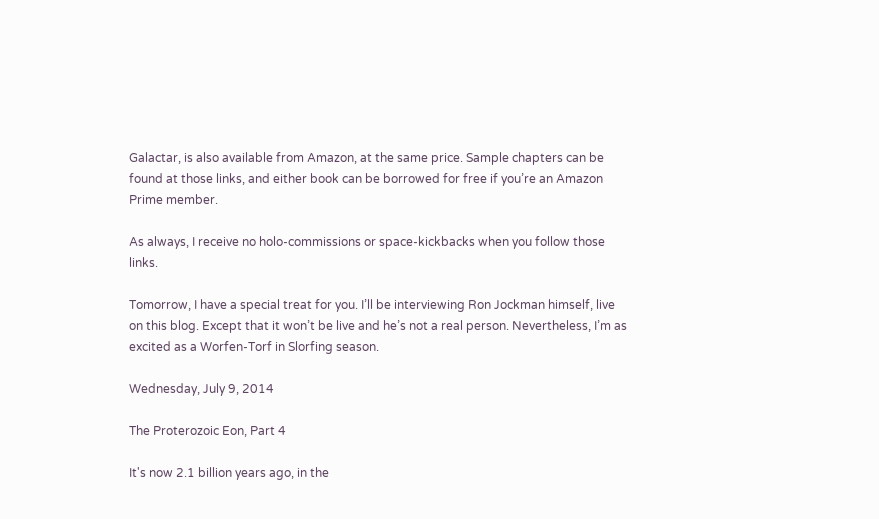Galactar, is also available from Amazon, at the same price. Sample chapters can be found at those links, and either book can be borrowed for free if you’re an Amazon Prime member.

As always, I receive no holo-commissions or space-kickbacks when you follow those links.

Tomorrow, I have a special treat for you. I’ll be interviewing Ron Jockman himself, live on this blog. Except that it won’t be live and he’s not a real person. Nevertheless, I’m as excited as a Worfen-Torf in Slorfing season.

Wednesday, July 9, 2014

The Proterozoic Eon, Part 4

It's now 2.1 billion years ago, in the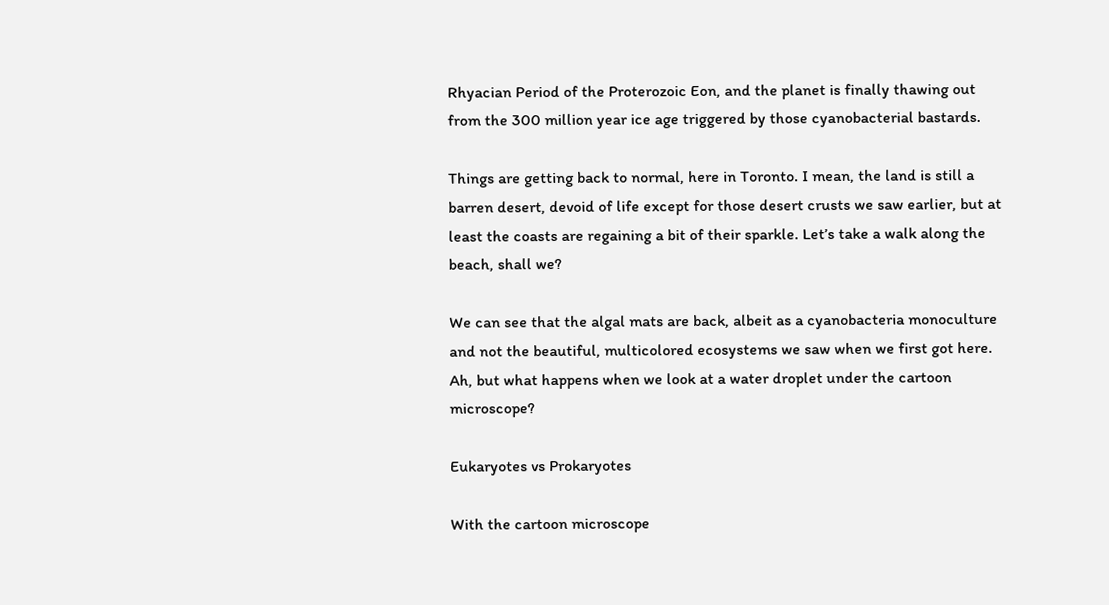Rhyacian Period of the Proterozoic Eon, and the planet is finally thawing out from the 300 million year ice age triggered by those cyanobacterial bastards.

Things are getting back to normal, here in Toronto. I mean, the land is still a barren desert, devoid of life except for those desert crusts we saw earlier, but at least the coasts are regaining a bit of their sparkle. Let’s take a walk along the beach, shall we?

We can see that the algal mats are back, albeit as a cyanobacteria monoculture and not the beautiful, multicolored ecosystems we saw when we first got here. Ah, but what happens when we look at a water droplet under the cartoon microscope?

Eukaryotes vs Prokaryotes

With the cartoon microscope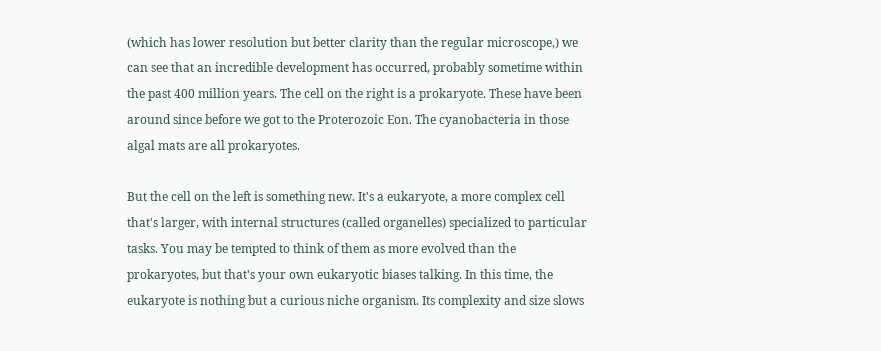(which has lower resolution but better clarity than the regular microscope,) we can see that an incredible development has occurred, probably sometime within the past 400 million years. The cell on the right is a prokaryote. These have been around since before we got to the Proterozoic Eon. The cyanobacteria in those algal mats are all prokaryotes.

But the cell on the left is something new. It's a eukaryote, a more complex cell that's larger, with internal structures (called organelles) specialized to particular tasks. You may be tempted to think of them as more evolved than the prokaryotes, but that's your own eukaryotic biases talking. In this time, the eukaryote is nothing but a curious niche organism. Its complexity and size slows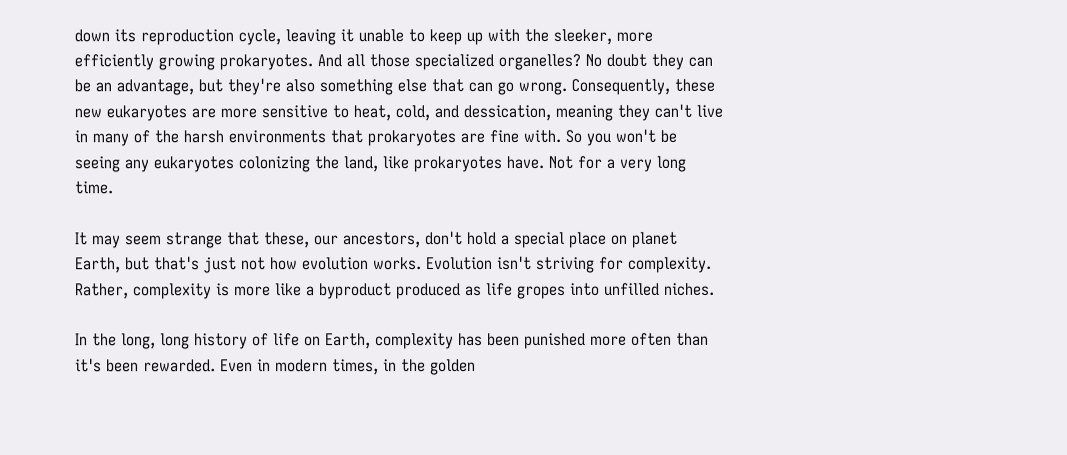down its reproduction cycle, leaving it unable to keep up with the sleeker, more efficiently growing prokaryotes. And all those specialized organelles? No doubt they can be an advantage, but they're also something else that can go wrong. Consequently, these new eukaryotes are more sensitive to heat, cold, and dessication, meaning they can't live in many of the harsh environments that prokaryotes are fine with. So you won't be seeing any eukaryotes colonizing the land, like prokaryotes have. Not for a very long time.

It may seem strange that these, our ancestors, don't hold a special place on planet Earth, but that's just not how evolution works. Evolution isn't striving for complexity. Rather, complexity is more like a byproduct produced as life gropes into unfilled niches.

In the long, long history of life on Earth, complexity has been punished more often than it's been rewarded. Even in modern times, in the golden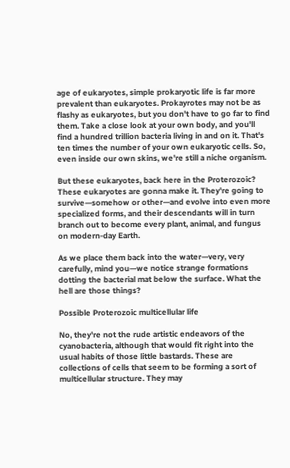age of eukaryotes, simple prokaryotic life is far more prevalent than eukaryotes. Prokayrotes may not be as flashy as eukaryotes, but you don't have to go far to find them. Take a close look at your own body, and you'll find a hundred trillion bacteria living in and on it. That's ten times the number of your own eukaryotic cells. So, even inside our own skins, we're still a niche organism.

But these eukaryotes, back here in the Proterozoic? These eukaryotes are gonna make it. They're going to survive—somehow or other—and evolve into even more specialized forms, and their descendants will in turn branch out to become every plant, animal, and fungus on modern-day Earth.

As we place them back into the water—very, very carefully, mind you—we notice strange formations dotting the bacterial mat below the surface. What the hell are those things?

Possible Proterozoic multicellular life

No, they're not the rude artistic endeavors of the cyanobacteria, although that would fit right into the usual habits of those little bastards. These are collections of cells that seem to be forming a sort of multicellular structure. They may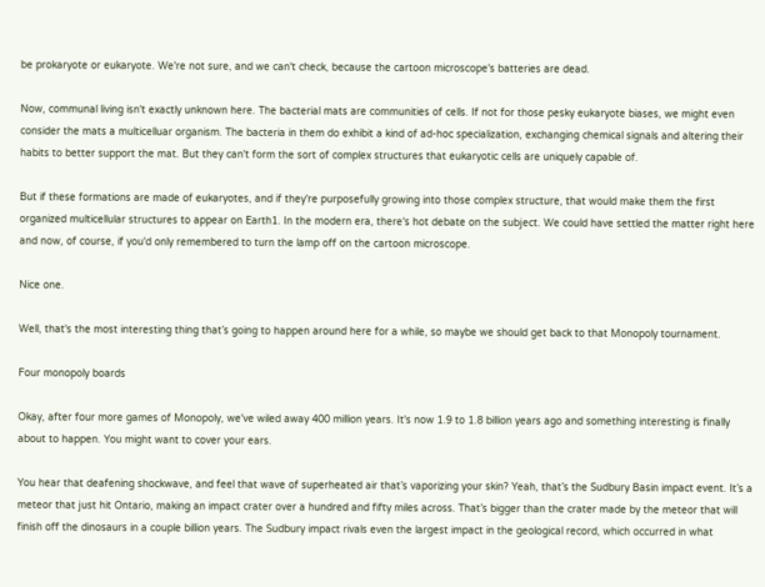be prokaryote or eukaryote. We're not sure, and we can't check, because the cartoon microscope's batteries are dead.

Now, communal living isn't exactly unknown here. The bacterial mats are communities of cells. If not for those pesky eukaryote biases, we might even consider the mats a multicelluar organism. The bacteria in them do exhibit a kind of ad-hoc specialization, exchanging chemical signals and altering their habits to better support the mat. But they can't form the sort of complex structures that eukaryotic cells are uniquely capable of.

But if these formations are made of eukaryotes, and if they're purposefully growing into those complex structure, that would make them the first organized multicellular structures to appear on Earth1. In the modern era, there's hot debate on the subject. We could have settled the matter right here and now, of course, if you'd only remembered to turn the lamp off on the cartoon microscope.

Nice one.

Well, that's the most interesting thing that’s going to happen around here for a while, so maybe we should get back to that Monopoly tournament.

Four monopoly boards

Okay, after four more games of Monopoly, we've wiled away 400 million years. It's now 1.9 to 1.8 billion years ago and something interesting is finally about to happen. You might want to cover your ears.

You hear that deafening shockwave, and feel that wave of superheated air that’s vaporizing your skin? Yeah, that’s the Sudbury Basin impact event. It’s a meteor that just hit Ontario, making an impact crater over a hundred and fifty miles across. That’s bigger than the crater made by the meteor that will finish off the dinosaurs in a couple billion years. The Sudbury impact rivals even the largest impact in the geological record, which occurred in what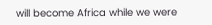will become Africa while we were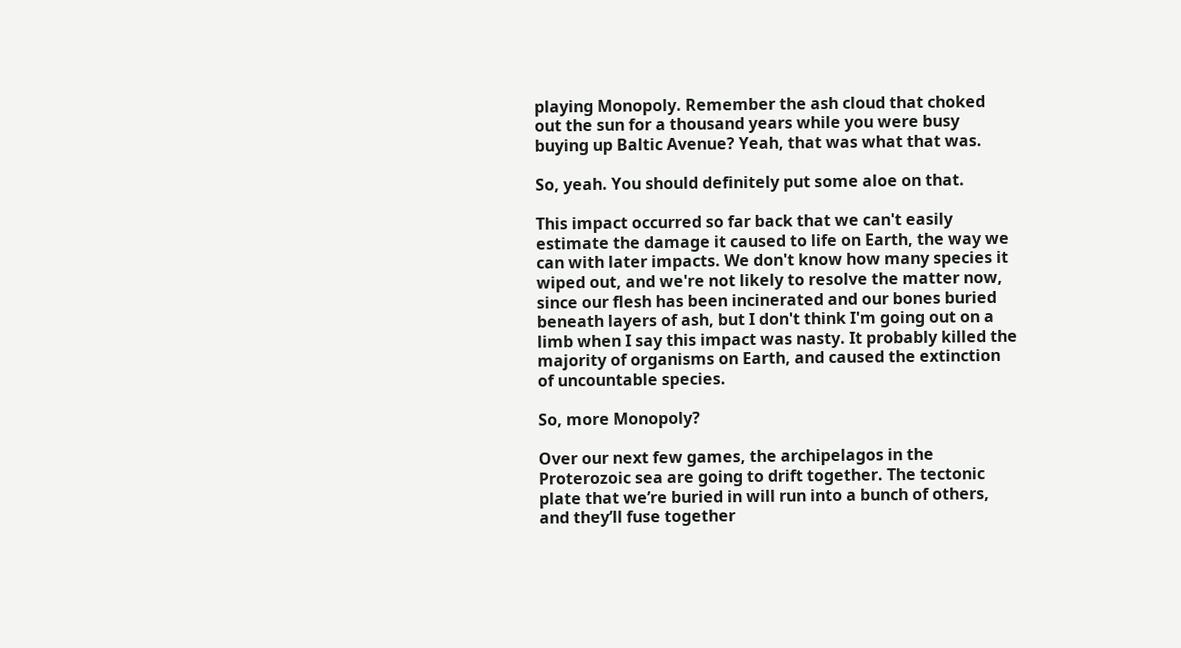playing Monopoly. Remember the ash cloud that choked out the sun for a thousand years while you were busy buying up Baltic Avenue? Yeah, that was what that was.

So, yeah. You should definitely put some aloe on that.

This impact occurred so far back that we can't easily estimate the damage it caused to life on Earth, the way we can with later impacts. We don't know how many species it wiped out, and we're not likely to resolve the matter now, since our flesh has been incinerated and our bones buried beneath layers of ash, but I don't think I'm going out on a limb when I say this impact was nasty. It probably killed the majority of organisms on Earth, and caused the extinction of uncountable species.

So, more Monopoly?

Over our next few games, the archipelagos in the Proterozoic sea are going to drift together. The tectonic plate that we’re buried in will run into a bunch of others, and they’ll fuse together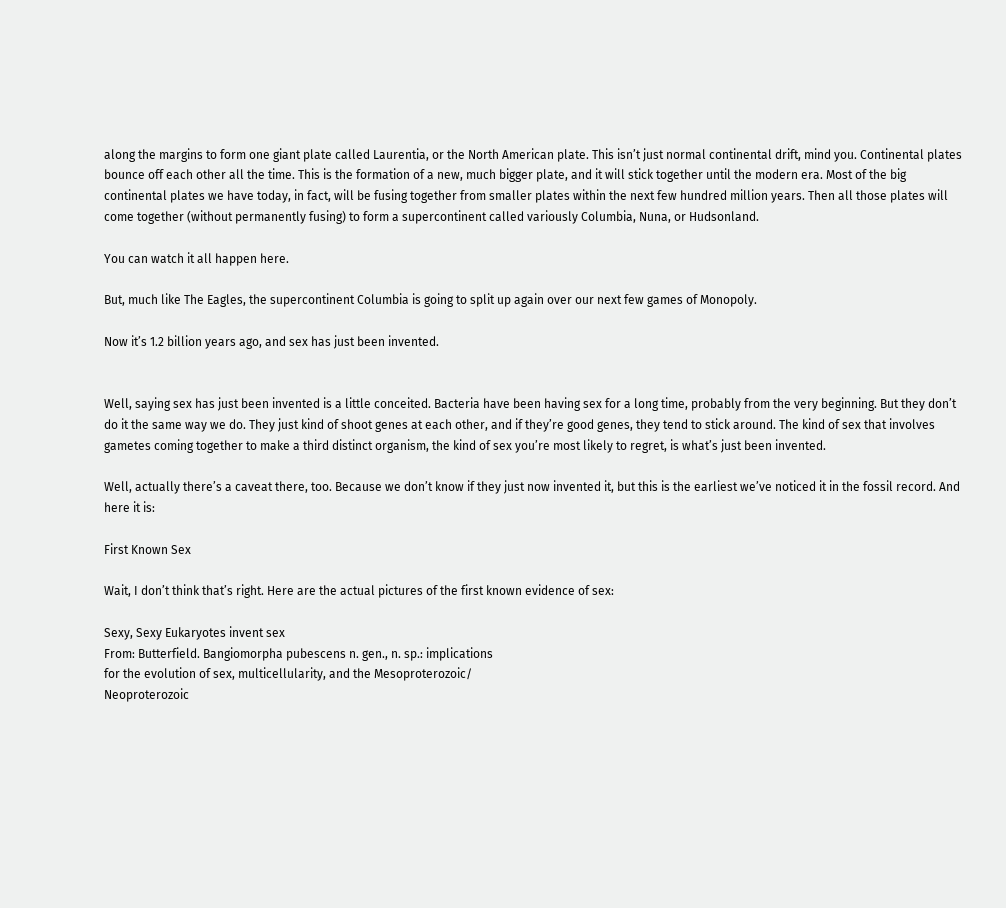along the margins to form one giant plate called Laurentia, or the North American plate. This isn’t just normal continental drift, mind you. Continental plates bounce off each other all the time. This is the formation of a new, much bigger plate, and it will stick together until the modern era. Most of the big continental plates we have today, in fact, will be fusing together from smaller plates within the next few hundred million years. Then all those plates will come together (without permanently fusing) to form a supercontinent called variously Columbia, Nuna, or Hudsonland.

You can watch it all happen here.

But, much like The Eagles, the supercontinent Columbia is going to split up again over our next few games of Monopoly.

Now it’s 1.2 billion years ago, and sex has just been invented.


Well, saying sex has just been invented is a little conceited. Bacteria have been having sex for a long time, probably from the very beginning. But they don’t do it the same way we do. They just kind of shoot genes at each other, and if they’re good genes, they tend to stick around. The kind of sex that involves gametes coming together to make a third distinct organism, the kind of sex you’re most likely to regret, is what’s just been invented.

Well, actually there’s a caveat there, too. Because we don’t know if they just now invented it, but this is the earliest we’ve noticed it in the fossil record. And here it is:

First Known Sex

Wait, I don’t think that’s right. Here are the actual pictures of the first known evidence of sex:

Sexy, Sexy Eukaryotes invent sex
From: Butterfield. Bangiomorpha pubescens n. gen., n. sp.: implications
for the evolution of sex, multicellularity, and the Mesoproterozoic/
Neoproterozoic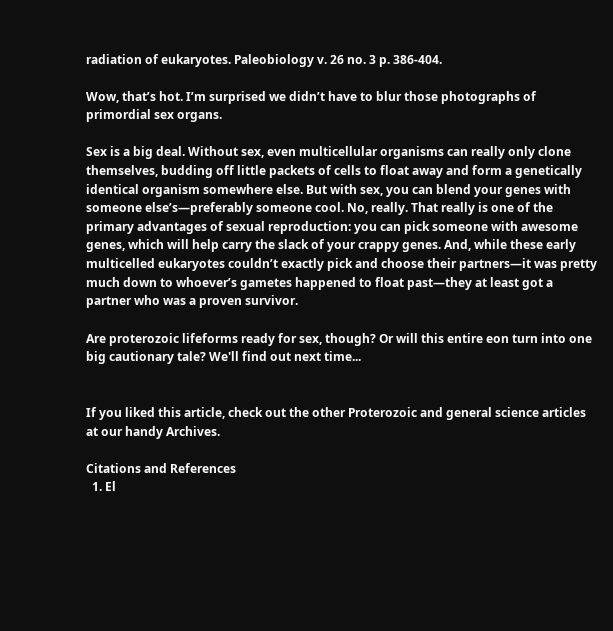radiation of eukaryotes. Paleobiology v. 26 no. 3 p. 386-404.

Wow, that’s hot. I’m surprised we didn’t have to blur those photographs of primordial sex organs.

Sex is a big deal. Without sex, even multicellular organisms can really only clone themselves, budding off little packets of cells to float away and form a genetically identical organism somewhere else. But with sex, you can blend your genes with someone else’s—preferably someone cool. No, really. That really is one of the primary advantages of sexual reproduction: you can pick someone with awesome genes, which will help carry the slack of your crappy genes. And, while these early multicelled eukaryotes couldn’t exactly pick and choose their partners—it was pretty much down to whoever’s gametes happened to float past—they at least got a partner who was a proven survivor.

Are proterozoic lifeforms ready for sex, though? Or will this entire eon turn into one big cautionary tale? We'll find out next time...


If you liked this article, check out the other Proterozoic and general science articles at our handy Archives.

Citations and References
  1. El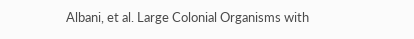Albani, et al. Large Colonial Organisms with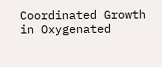Coordinated Growth in Oxygenated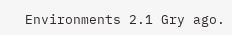Environments 2.1 Gry ago.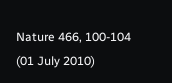Nature 466, 100-104 (01 July 2010)